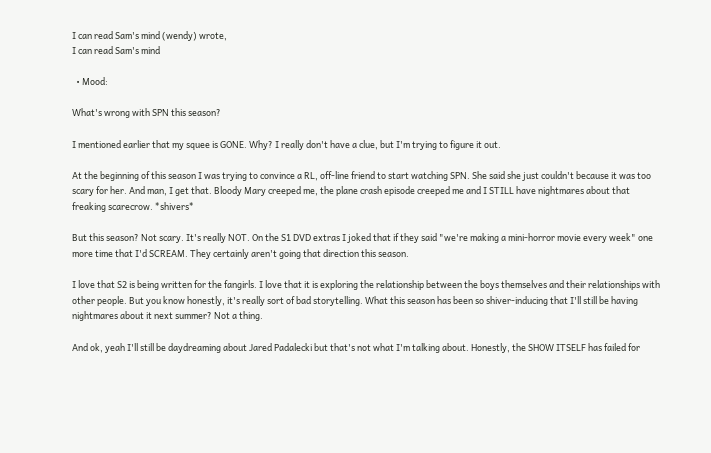I can read Sam's mind (wendy) wrote,
I can read Sam's mind

  • Mood:

What's wrong with SPN this season?

I mentioned earlier that my squee is GONE. Why? I really don't have a clue, but I'm trying to figure it out.

At the beginning of this season I was trying to convince a RL, off-line friend to start watching SPN. She said she just couldn't because it was too scary for her. And man, I get that. Bloody Mary creeped me, the plane crash episode creeped me and I STILL have nightmares about that freaking scarecrow. *shivers*

But this season? Not scary. It's really NOT. On the S1 DVD extras I joked that if they said "we're making a mini-horror movie every week" one more time that I'd SCREAM. They certainly aren't going that direction this season.

I love that S2 is being written for the fangirls. I love that it is exploring the relationship between the boys themselves and their relationships with other people. But you know honestly, it's really sort of bad storytelling. What this season has been so shiver-inducing that I'll still be having nightmares about it next summer? Not a thing.

And ok, yeah I'll still be daydreaming about Jared Padalecki but that's not what I'm talking about. Honestly, the SHOW ITSELF has failed for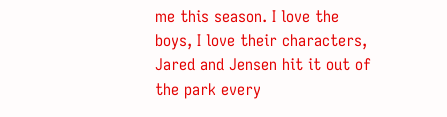me this season. I love the boys, I love their characters, Jared and Jensen hit it out of the park every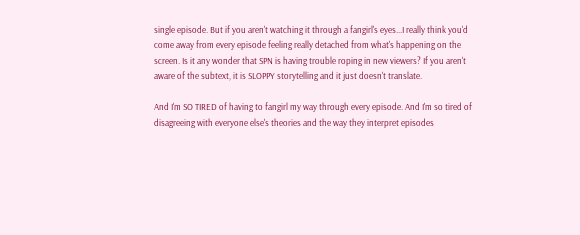single episode. But if you aren't watching it through a fangirl's eyes...I really think you'd come away from every episode feeling really detached from what's happening on the screen. Is it any wonder that SPN is having trouble roping in new viewers? If you aren't aware of the subtext, it is SLOPPY storytelling and it just doesn't translate.

And I'm SO TIRED of having to fangirl my way through every episode. And I'm so tired of disagreeing with everyone else's theories and the way they interpret episodes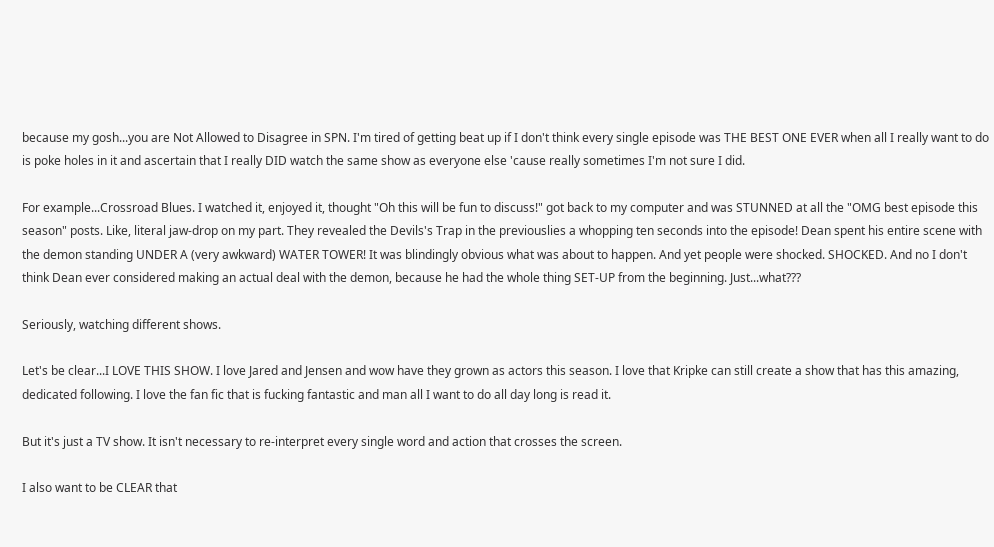because my gosh...you are Not Allowed to Disagree in SPN. I'm tired of getting beat up if I don't think every single episode was THE BEST ONE EVER when all I really want to do is poke holes in it and ascertain that I really DID watch the same show as everyone else 'cause really sometimes I'm not sure I did.

For example...Crossroad Blues. I watched it, enjoyed it, thought "Oh this will be fun to discuss!" got back to my computer and was STUNNED at all the "OMG best episode this season" posts. Like, literal jaw-drop on my part. They revealed the Devils's Trap in the previouslies a whopping ten seconds into the episode! Dean spent his entire scene with the demon standing UNDER A (very awkward) WATER TOWER! It was blindingly obvious what was about to happen. And yet people were shocked. SHOCKED. And no I don't think Dean ever considered making an actual deal with the demon, because he had the whole thing SET-UP from the beginning. Just...what???

Seriously, watching different shows.

Let's be clear...I LOVE THIS SHOW. I love Jared and Jensen and wow have they grown as actors this season. I love that Kripke can still create a show that has this amazing, dedicated following. I love the fan fic that is fucking fantastic and man all I want to do all day long is read it.

But it's just a TV show. It isn't necessary to re-interpret every single word and action that crosses the screen.

I also want to be CLEAR that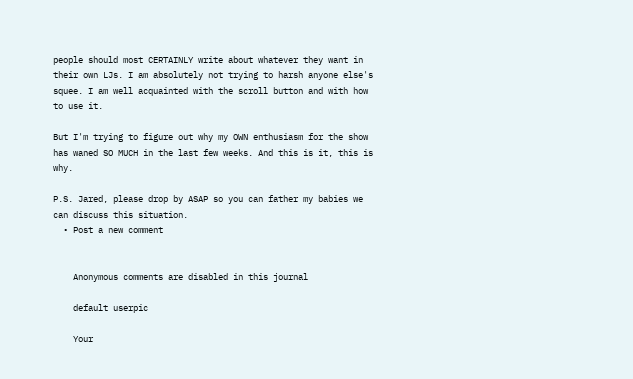people should most CERTAINLY write about whatever they want in their own LJs. I am absolutely not trying to harsh anyone else's squee. I am well acquainted with the scroll button and with how to use it.

But I'm trying to figure out why my OWN enthusiasm for the show has waned SO MUCH in the last few weeks. And this is it, this is why.

P.S. Jared, please drop by ASAP so you can father my babies we can discuss this situation.
  • Post a new comment


    Anonymous comments are disabled in this journal

    default userpic

    Your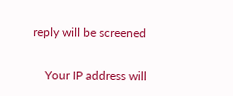reply will be screened

    Your IP address will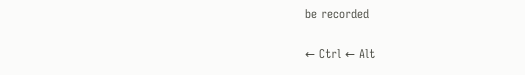be recorded

← Ctrl ← Alt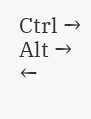Ctrl → Alt →
←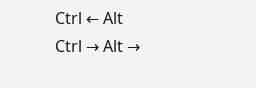Ctrl ← Alt
Ctrl → Alt →